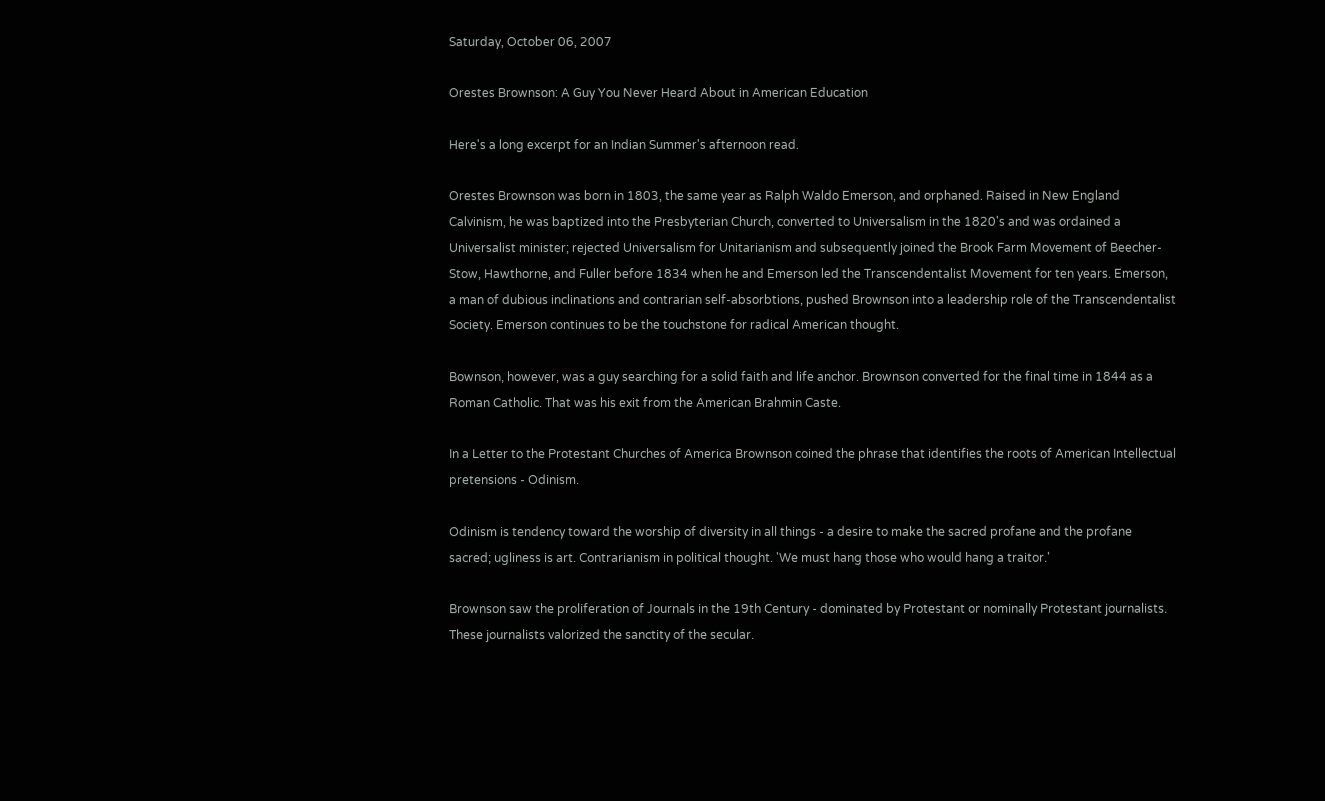Saturday, October 06, 2007

Orestes Brownson: A Guy You Never Heard About in American Education

Here's a long excerpt for an Indian Summer's afternoon read.

Orestes Brownson was born in 1803, the same year as Ralph Waldo Emerson, and orphaned. Raised in New England Calvinism, he was baptized into the Presbyterian Church, converted to Universalism in the 1820's and was ordained a Universalist minister; rejected Universalism for Unitarianism and subsequently joined the Brook Farm Movement of Beecher-Stow, Hawthorne, and Fuller before 1834 when he and Emerson led the Transcendentalist Movement for ten years. Emerson, a man of dubious inclinations and contrarian self-absorbtions, pushed Brownson into a leadership role of the Transcendentalist Society. Emerson continues to be the touchstone for radical American thought.

Bownson, however, was a guy searching for a solid faith and life anchor. Brownson converted for the final time in 1844 as a Roman Catholic. That was his exit from the American Brahmin Caste.

In a Letter to the Protestant Churches of America Brownson coined the phrase that identifies the roots of American Intellectual pretensions - Odinism.

Odinism is tendency toward the worship of diversity in all things - a desire to make the sacred profane and the profane sacred; ugliness is art. Contrarianism in political thought. 'We must hang those who would hang a traitor.'

Brownson saw the proliferation of Journals in the 19th Century - dominated by Protestant or nominally Protestant journalists. These journalists valorized the sanctity of the secular.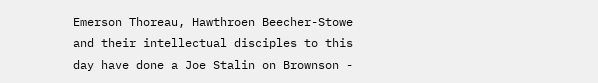Emerson Thoreau, Hawthroen Beecher-Stowe and their intellectual disciples to this day have done a Joe Stalin on Brownson -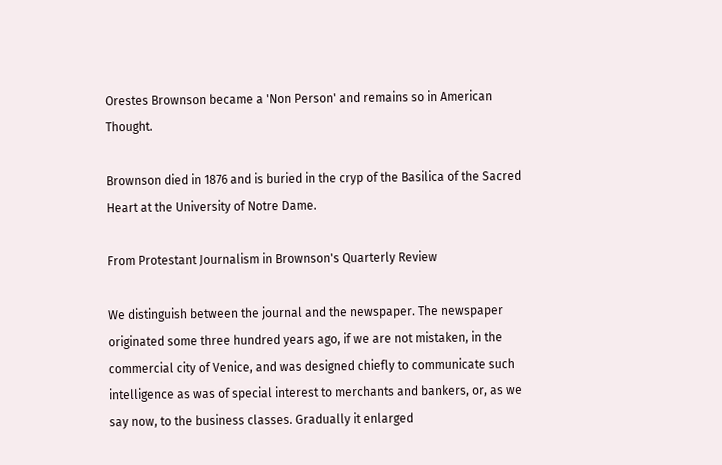Orestes Brownson became a 'Non Person' and remains so in American Thought.

Brownson died in 1876 and is buried in the cryp of the Basilica of the Sacred Heart at the University of Notre Dame.

From Protestant Journalism in Brownson's Quarterly Review

We distinguish between the journal and the newspaper. The newspaper originated some three hundred years ago, if we are not mistaken, in the commercial city of Venice, and was designed chiefly to communicate such intelligence as was of special interest to merchants and bankers, or, as we say now, to the business classes. Gradually it enlarged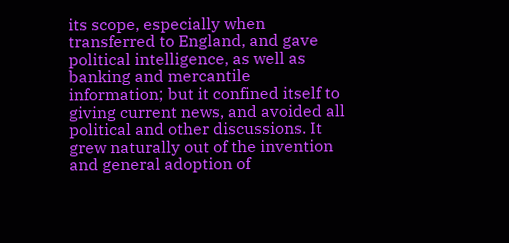its scope, especially when transferred to England, and gave political intelligence, as well as banking and mercantile information; but it confined itself to giving current news, and avoided all political and other discussions. It grew naturally out of the invention and general adoption of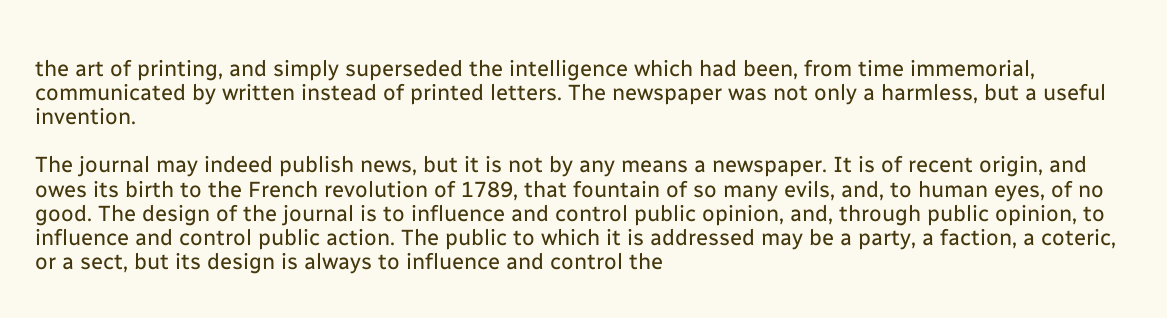the art of printing, and simply superseded the intelligence which had been, from time immemorial, communicated by written instead of printed letters. The newspaper was not only a harmless, but a useful invention.

The journal may indeed publish news, but it is not by any means a newspaper. It is of recent origin, and owes its birth to the French revolution of 1789, that fountain of so many evils, and, to human eyes, of no good. The design of the journal is to influence and control public opinion, and, through public opinion, to influence and control public action. The public to which it is addressed may be a party, a faction, a coteric, or a sect, but its design is always to influence and control the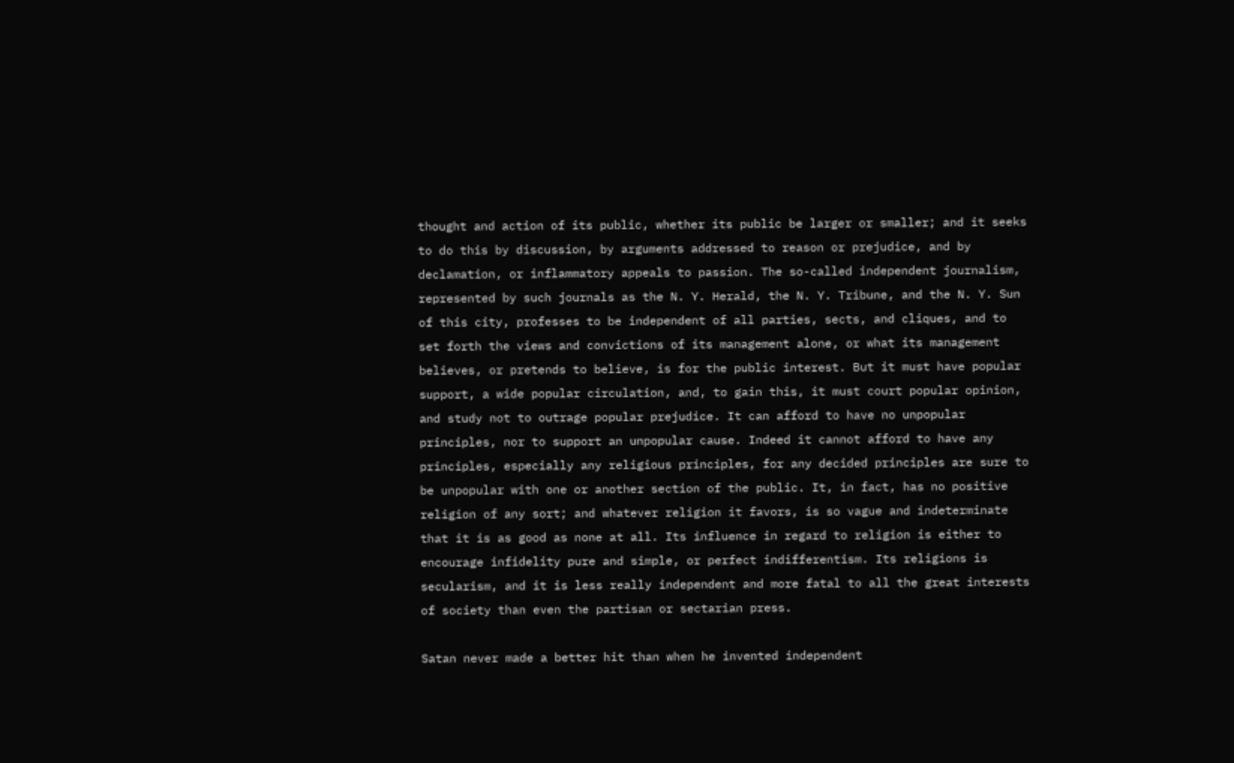thought and action of its public, whether its public be larger or smaller; and it seeks to do this by discussion, by arguments addressed to reason or prejudice, and by declamation, or inflammatory appeals to passion. The so-called independent journalism, represented by such journals as the N. Y. Herald, the N. Y. Tribune, and the N. Y. Sun of this city, professes to be independent of all parties, sects, and cliques, and to set forth the views and convictions of its management alone, or what its management believes, or pretends to believe, is for the public interest. But it must have popular support, a wide popular circulation, and, to gain this, it must court popular opinion, and study not to outrage popular prejudice. It can afford to have no unpopular principles, nor to support an unpopular cause. Indeed it cannot afford to have any principles, especially any religious principles, for any decided principles are sure to be unpopular with one or another section of the public. It, in fact, has no positive religion of any sort; and whatever religion it favors, is so vague and indeterminate that it is as good as none at all. Its influence in regard to religion is either to encourage infidelity pure and simple, or perfect indifferentism. Its religions is secularism, and it is less really independent and more fatal to all the great interests of society than even the partisan or sectarian press.

Satan never made a better hit than when he invented independent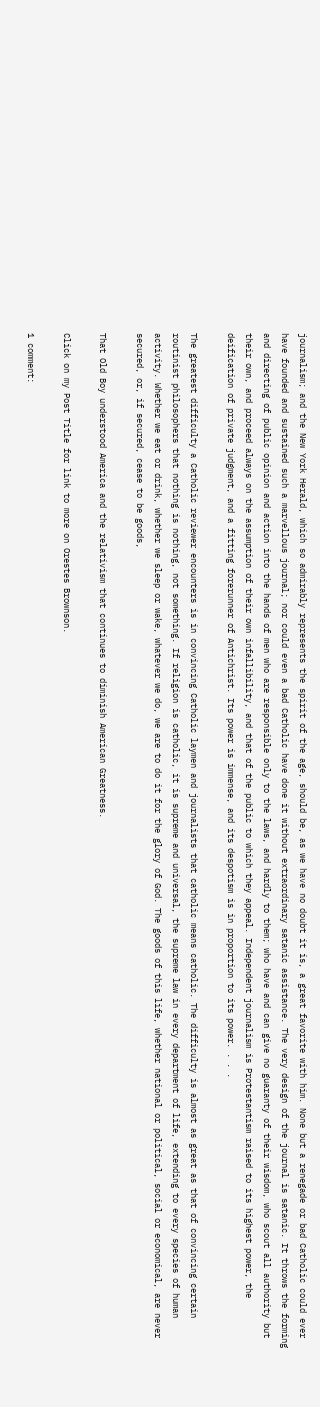journalism; and the New York Herald, which so admirably represents the spirit of the age, should be, as we have no doubt it is, a great favorite with him. None but a renegade or bad Catholic could ever have founded and sustained such a marvellous journal; nor could even a bad Catholic have done it without extraordinary satanic assistance. The very design of the journal is satanic. It throws the forming and directing of public opinion and action into the hands of men who are responsible only to the laws, and hardly to them; who have and can give no guaranty of their wisdom, who scout all authority but their own, and proceed always on the assumption of their own infallibility, and that of the public to which they appeal. Independent journalism is Protestantism raised to its highest power, the deification of private judgment, and a fitting forerunner of Antichrist. Its power is immense, and its despotism is in proportion to its power. . . .

The greatest difficulty a Catholic reviewer encounters is in convincing Catholic laymen and journalists that catholic means catholic. The difficulty is almost as great as that of convincing certain routinist philosophers that nothing is nothing, not something. If religion is catholic, it is supreme and universal, the supreme law in every department of life, extending to every species of human activity. Whether we eat or drink, whether we sleep or wake, whatever we do, we are to do it for the glory of God. The goods of this life, whether national or political, social or economical, are never secured, or, if secured, cease to be goods,

That Old Boy understood America and the relativism that continues to diminish American Greatness.

Click on my Post Title for link to more on Orestes Brownson.

1 comment: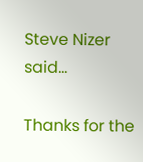Steve Nizer said...

Thanks for the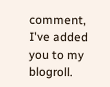comment, I've added you to my blogroll.